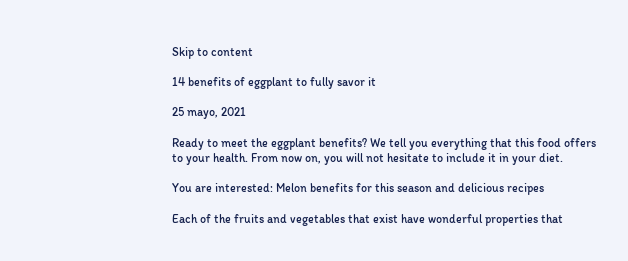Skip to content

14 benefits of eggplant to fully savor it

25 mayo, 2021

Ready to meet the eggplant benefits? We tell you everything that this food offers to your health. From now on, you will not hesitate to include it in your diet.

You are interested: Melon benefits for this season and delicious recipes

Each of the fruits and vegetables that exist have wonderful properties that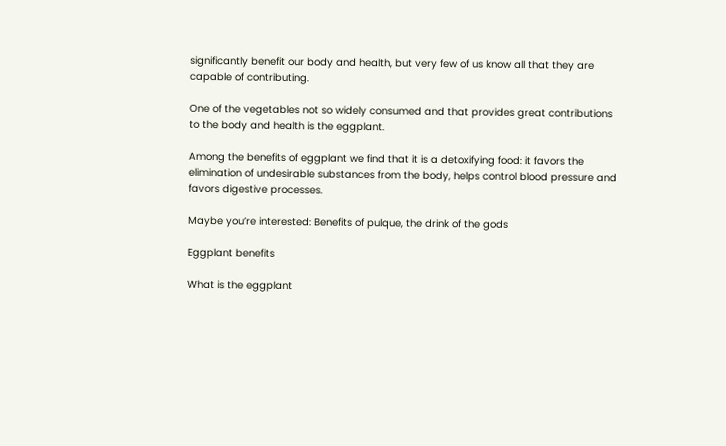significantly benefit our body and health, but very few of us know all that they are capable of contributing.

One of the vegetables not so widely consumed and that provides great contributions to the body and health is the eggplant.

Among the benefits of eggplant we find that it is a detoxifying food: it favors the elimination of undesirable substances from the body, helps control blood pressure and favors digestive processes.

Maybe you’re interested: Benefits of pulque, the drink of the gods

Eggplant benefits

What is the eggplant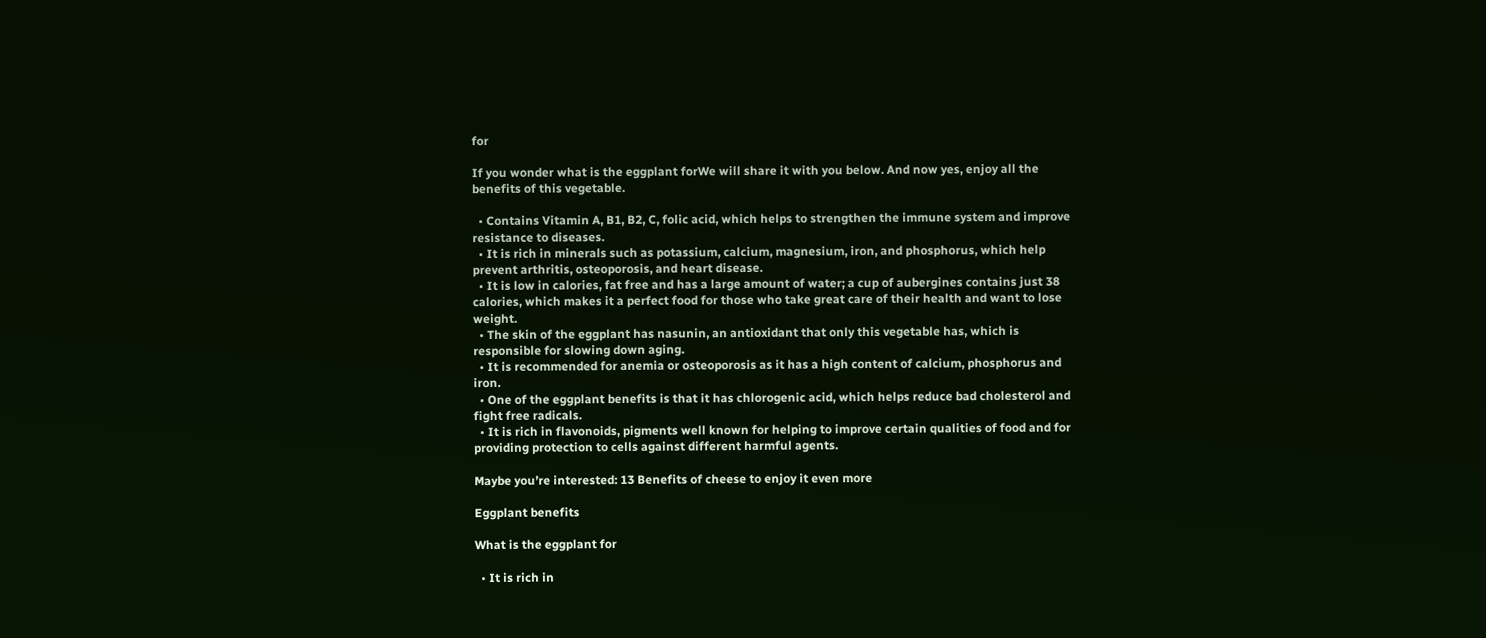for

If you wonder what is the eggplant forWe will share it with you below. And now yes, enjoy all the benefits of this vegetable.

  • Contains Vitamin A, B1, B2, C, folic acid, which helps to strengthen the immune system and improve resistance to diseases.
  • It is rich in minerals such as potassium, calcium, magnesium, iron, and phosphorus, which help prevent arthritis, osteoporosis, and heart disease.
  • It is low in calories, fat free and has a large amount of water; a cup of aubergines contains just 38 calories, which makes it a perfect food for those who take great care of their health and want to lose weight.
  • The skin of the eggplant has nasunin, an antioxidant that only this vegetable has, which is responsible for slowing down aging.
  • It is recommended for anemia or osteoporosis as it has a high content of calcium, phosphorus and iron.
  • One of the eggplant benefits is that it has chlorogenic acid, which helps reduce bad cholesterol and fight free radicals.
  • It is rich in flavonoids, pigments well known for helping to improve certain qualities of food and for providing protection to cells against different harmful agents.

Maybe you’re interested: 13 Benefits of cheese to enjoy it even more

Eggplant benefits

What is the eggplant for

  • It is rich in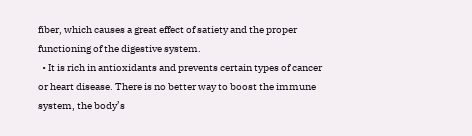fiber, which causes a great effect of satiety and the proper functioning of the digestive system.
  • It is rich in antioxidants and prevents certain types of cancer or heart disease. There is no better way to boost the immune system, the body’s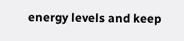energy levels and keep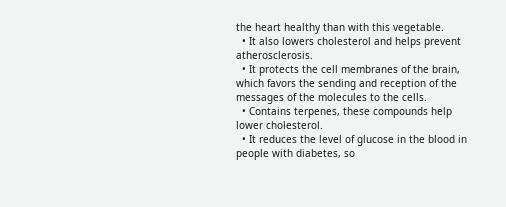the heart healthy than with this vegetable.
  • It also lowers cholesterol and helps prevent atherosclerosis.
  • It protects the cell membranes of the brain, which favors the sending and reception of the messages of the molecules to the cells.
  • Contains terpenes, these compounds help lower cholesterol.
  • It reduces the level of glucose in the blood in people with diabetes, so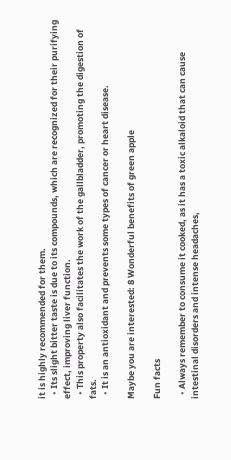it is highly recommended for them.
  • Its slight bitter taste is due to its compounds, which are recognized for their purifying effect, improving liver function.
  • This property also facilitates the work of the gallbladder, promoting the digestion of fats.
  • It is an antioxidant and prevents some types of cancer or heart disease.

Maybe you are interested: 8 Wonderful benefits of green apple

Fun facts

  • Always remember to consume it cooked, as it has a toxic alkaloid that can cause intestinal disorders and intense headaches,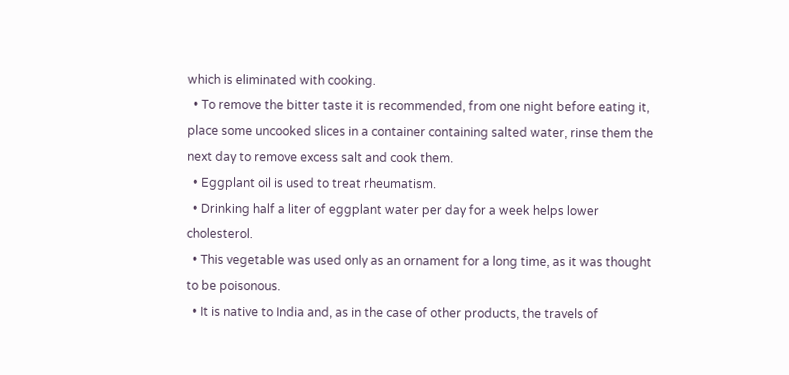which is eliminated with cooking.
  • To remove the bitter taste it is recommended, from one night before eating it, place some uncooked slices in a container containing salted water, rinse them the next day to remove excess salt and cook them.
  • Eggplant oil is used to treat rheumatism.
  • Drinking half a liter of eggplant water per day for a week helps lower cholesterol.
  • This vegetable was used only as an ornament for a long time, as it was thought to be poisonous.
  • It is native to India and, as in the case of other products, the travels of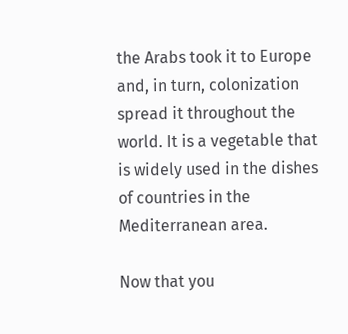the Arabs took it to Europe and, in turn, colonization spread it throughout the world. It is a vegetable that is widely used in the dishes of countries in the Mediterranean area.

Now that you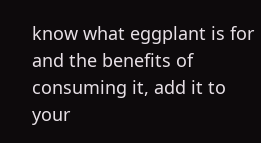know what eggplant is for and the benefits of consuming it, add it to your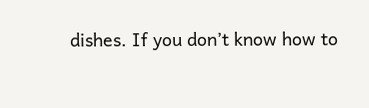dishes. If you don’t know how to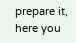prepare it, here you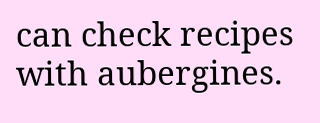can check recipes with aubergines.